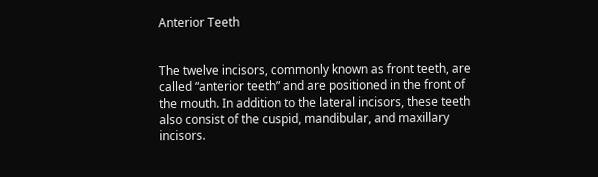Anterior Teeth


The twelve incisors, commonly known as front teeth, are called “anterior teeth” and are positioned in the front of the mouth. In addition to the lateral incisors, these teeth also consist of the cuspid, mandibular, and maxillary incisors.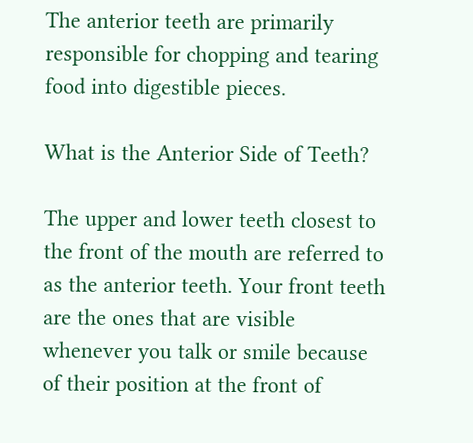The anterior teeth are primarily responsible for chopping and tearing food into digestible pieces.

What is the Anterior Side of Teeth?

The upper and lower teeth closest to the front of the mouth are referred to as the anterior teeth. Your front teeth are the ones that are visible whenever you talk or smile because of their position at the front of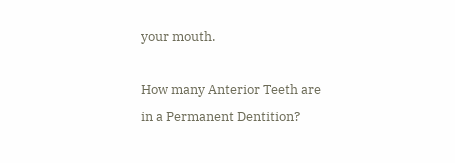your mouth.

How many Anterior Teeth are in a Permanent Dentition?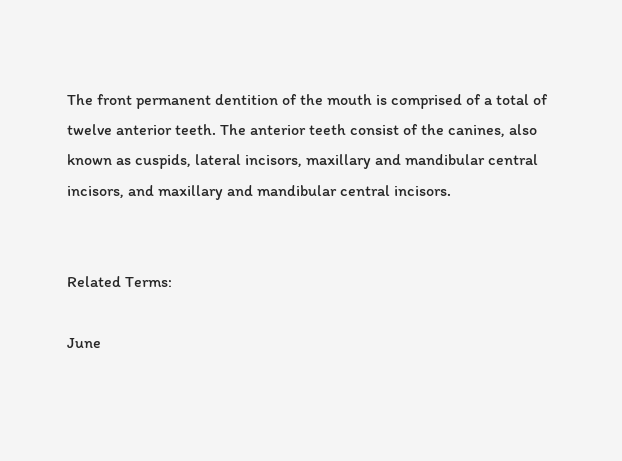The front permanent dentition of the mouth is comprised of a total of twelve anterior teeth. The anterior teeth consist of the canines, also known as cuspids, lateral incisors, maxillary and mandibular central incisors, and maxillary and mandibular central incisors.


Related Terms:

June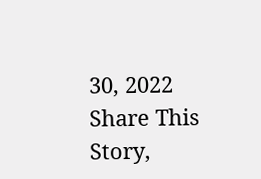30, 2022
Share This Story,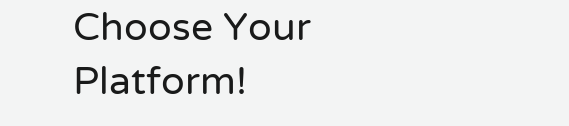Choose Your Platform!